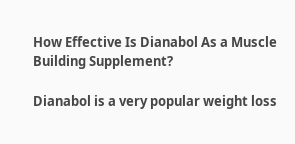How Effective Is Dianabol As a Muscle Building Supplement?

Dianabol is a very popular weight loss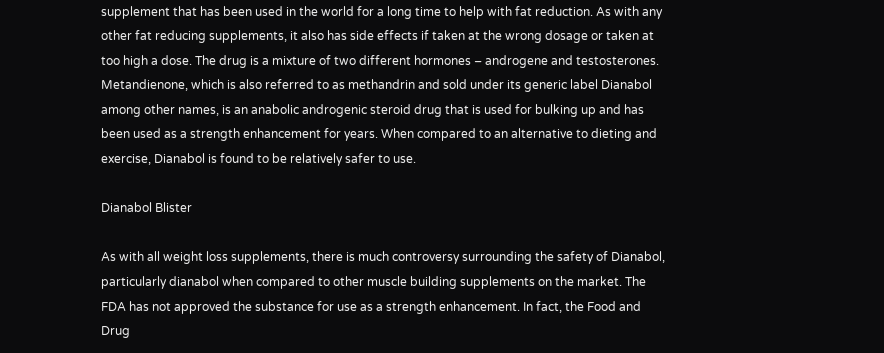supplement that has been used in the world for a long time to help with fat reduction. As with any other fat reducing supplements, it also has side effects if taken at the wrong dosage or taken at too high a dose. The drug is a mixture of two different hormones – androgene and testosterones. Metandienone, which is also referred to as methandrin and sold under its generic label Dianabol among other names, is an anabolic androgenic steroid drug that is used for bulking up and has been used as a strength enhancement for years. When compared to an alternative to dieting and exercise, Dianabol is found to be relatively safer to use.

Dianabol Blister

As with all weight loss supplements, there is much controversy surrounding the safety of Dianabol, particularly dianabol when compared to other muscle building supplements on the market. The FDA has not approved the substance for use as a strength enhancement. In fact, the Food and Drug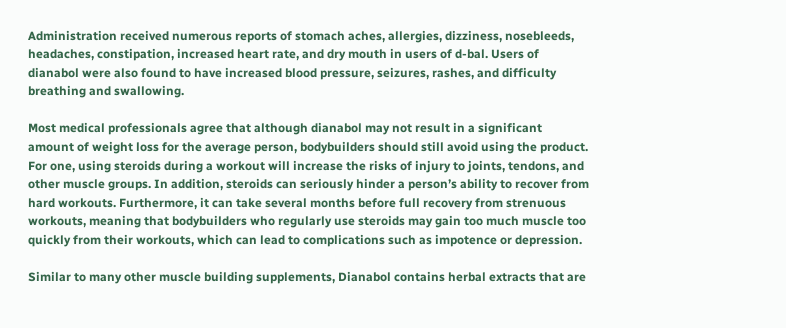Administration received numerous reports of stomach aches, allergies, dizziness, nosebleeds, headaches, constipation, increased heart rate, and dry mouth in users of d-bal. Users of dianabol were also found to have increased blood pressure, seizures, rashes, and difficulty breathing and swallowing.

Most medical professionals agree that although dianabol may not result in a significant amount of weight loss for the average person, bodybuilders should still avoid using the product. For one, using steroids during a workout will increase the risks of injury to joints, tendons, and other muscle groups. In addition, steroids can seriously hinder a person’s ability to recover from hard workouts. Furthermore, it can take several months before full recovery from strenuous workouts, meaning that bodybuilders who regularly use steroids may gain too much muscle too quickly from their workouts, which can lead to complications such as impotence or depression.

Similar to many other muscle building supplements, Dianabol contains herbal extracts that are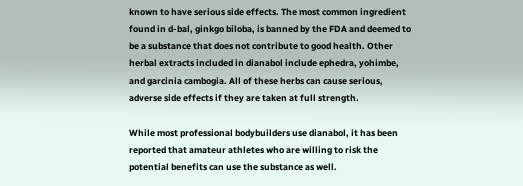known to have serious side effects. The most common ingredient found in d-bal, ginkgo biloba, is banned by the FDA and deemed to be a substance that does not contribute to good health. Other herbal extracts included in dianabol include ephedra, yohimbe, and garcinia cambogia. All of these herbs can cause serious, adverse side effects if they are taken at full strength.

While most professional bodybuilders use dianabol, it has been reported that amateur athletes who are willing to risk the potential benefits can use the substance as well.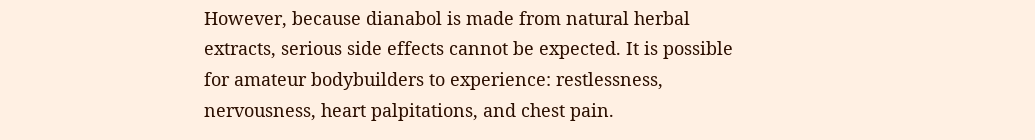However, because dianabol is made from natural herbal extracts, serious side effects cannot be expected. It is possible for amateur bodybuilders to experience: restlessness, nervousness, heart palpitations, and chest pain.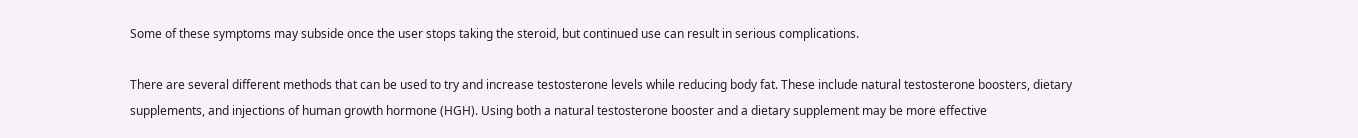Some of these symptoms may subside once the user stops taking the steroid, but continued use can result in serious complications.

There are several different methods that can be used to try and increase testosterone levels while reducing body fat. These include natural testosterone boosters, dietary supplements, and injections of human growth hormone (HGH). Using both a natural testosterone booster and a dietary supplement may be more effective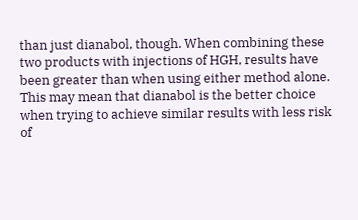than just dianabol, though. When combining these two products with injections of HGH, results have been greater than when using either method alone. This may mean that dianabol is the better choice when trying to achieve similar results with less risk of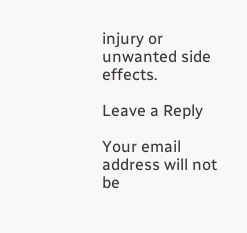injury or unwanted side effects.

Leave a Reply

Your email address will not be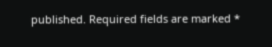published. Required fields are marked *